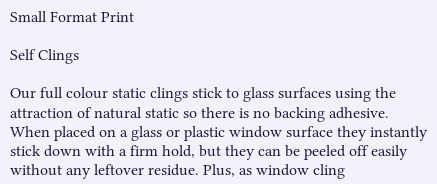Small Format Print

Self Clings

Our full colour static clings stick to glass surfaces using the attraction of natural static so there is no backing adhesive. When placed on a glass or plastic window surface they instantly stick down with a firm hold, but they can be peeled off easily without any leftover residue. Plus, as window cling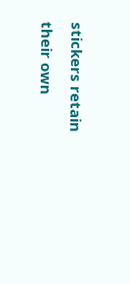stickers retain their own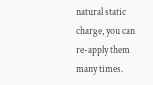natural static charge, you can re-apply them many times.